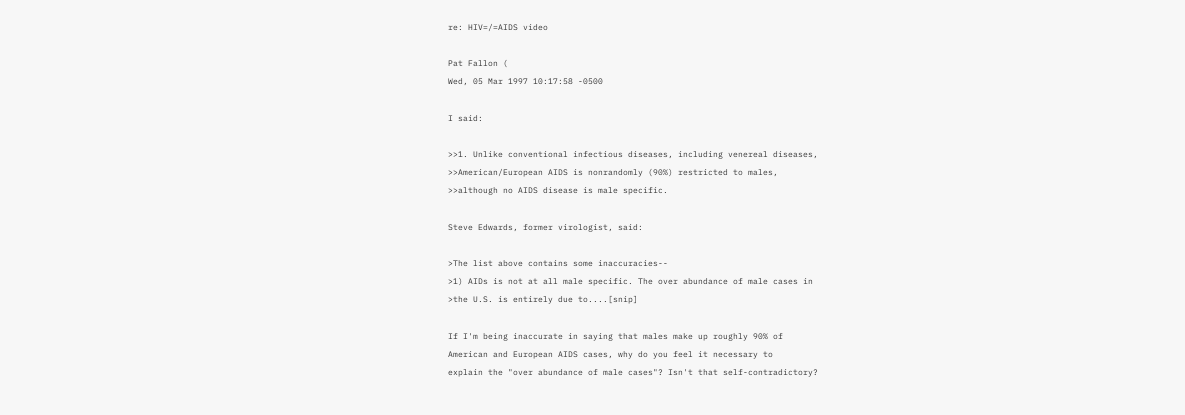re: HIV=/=AIDS video

Pat Fallon (
Wed, 05 Mar 1997 10:17:58 -0500

I said:

>>1. Unlike conventional infectious diseases, including venereal diseases,
>>American/European AIDS is nonrandomly (90%) restricted to males,
>>although no AIDS disease is male specific.

Steve Edwards, former virologist, said:

>The list above contains some inaccuracies--
>1) AIDs is not at all male specific. The over abundance of male cases in
>the U.S. is entirely due to....[snip]

If I'm being inaccurate in saying that males make up roughly 90% of
American and European AIDS cases, why do you feel it necessary to
explain the "over abundance of male cases"? Isn't that self-contradictory?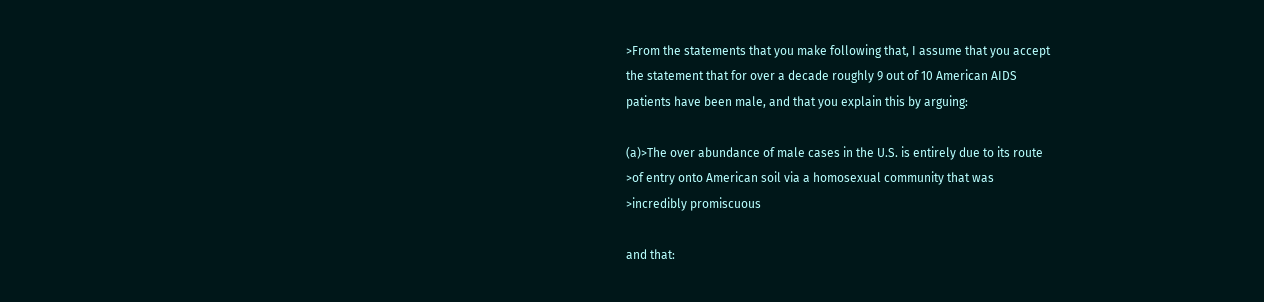>From the statements that you make following that, I assume that you accept
the statement that for over a decade roughly 9 out of 10 American AIDS
patients have been male, and that you explain this by arguing:

(a)>The over abundance of male cases in the U.S. is entirely due to its route
>of entry onto American soil via a homosexual community that was
>incredibly promiscuous

and that: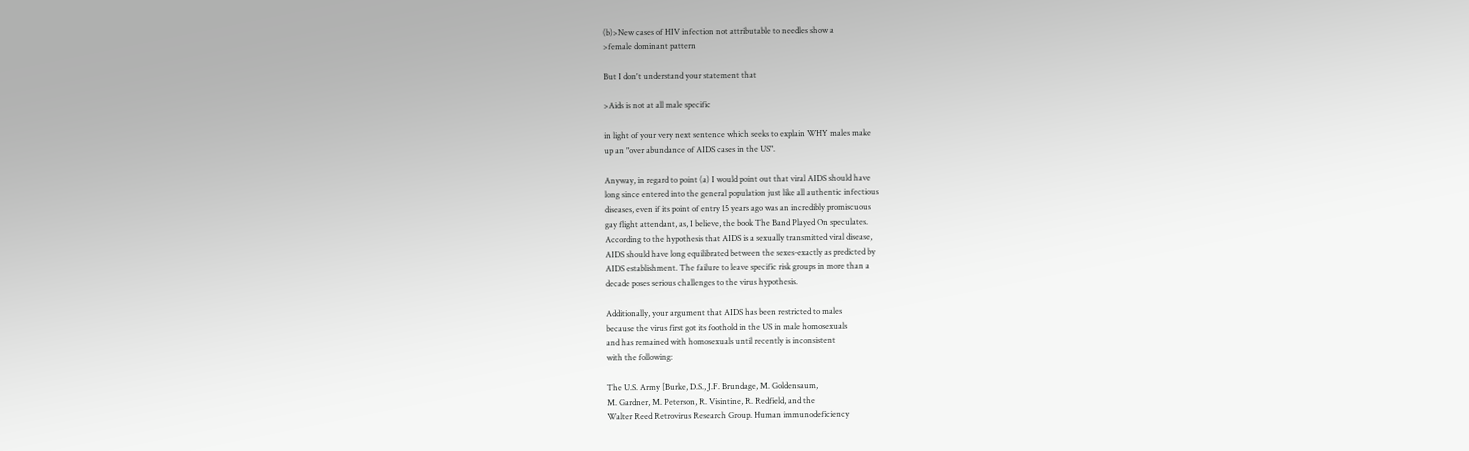(b)>New cases of HIV infection not attributable to needles show a
>female dominant pattern

But I don't understand your statement that

>Aids is not at all male specific

in light of your very next sentence which seeks to explain WHY males make
up an "over abundance of AIDS cases in the US".

Anyway, in regard to point (a) I would point out that viral AIDS should have
long since entered into the general population just like all authentic infectious
diseases, even if its point of entry 15 years ago was an incredibly promiscuous
gay flight attendant, as, I believe, the book The Band Played On speculates.
According to the hypothesis that AIDS is a sexually transmitted viral disease,
AIDS should have long equilibrated between the sexes-exactly as predicted by
AIDS establishment. The failure to leave specific risk groups in more than a
decade poses serious challenges to the virus hypothesis.

Additionally, your argument that AIDS has been restricted to males
because the virus first got its foothold in the US in male homosexuals
and has remained with homosexuals until recently is inconsistent
with the following:

The U.S. Army [Burke, D.S., J.F. Brundage, M. Goldensaum,
M. Gardner, M. Peterson, R. Visintine, R. Redfield, and the
Walter Reed Retrovirus Research Group. Human immunodeficiency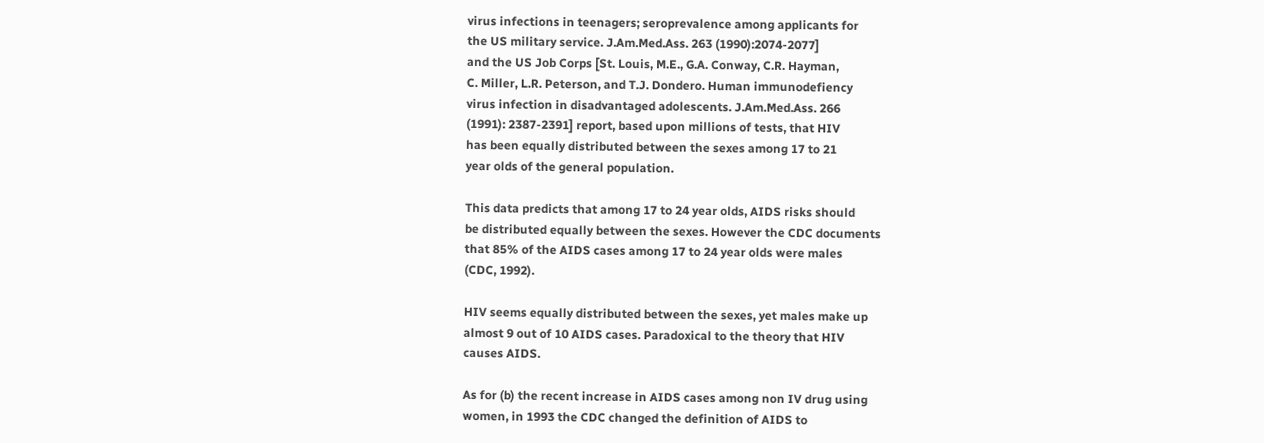virus infections in teenagers; seroprevalence among applicants for
the US military service. J.Am.Med.Ass. 263 (1990):2074-2077]
and the US Job Corps [St. Louis, M.E., G.A. Conway, C.R. Hayman,
C. Miller, L.R. Peterson, and T.J. Dondero. Human immunodefiency
virus infection in disadvantaged adolescents. J.Am.Med.Ass. 266
(1991): 2387-2391] report, based upon millions of tests, that HIV
has been equally distributed between the sexes among 17 to 21
year olds of the general population.

This data predicts that among 17 to 24 year olds, AIDS risks should
be distributed equally between the sexes. However the CDC documents
that 85% of the AIDS cases among 17 to 24 year olds were males
(CDC, 1992).

HIV seems equally distributed between the sexes, yet males make up
almost 9 out of 10 AIDS cases. Paradoxical to the theory that HIV
causes AIDS.

As for (b) the recent increase in AIDS cases among non IV drug using
women, in 1993 the CDC changed the definition of AIDS to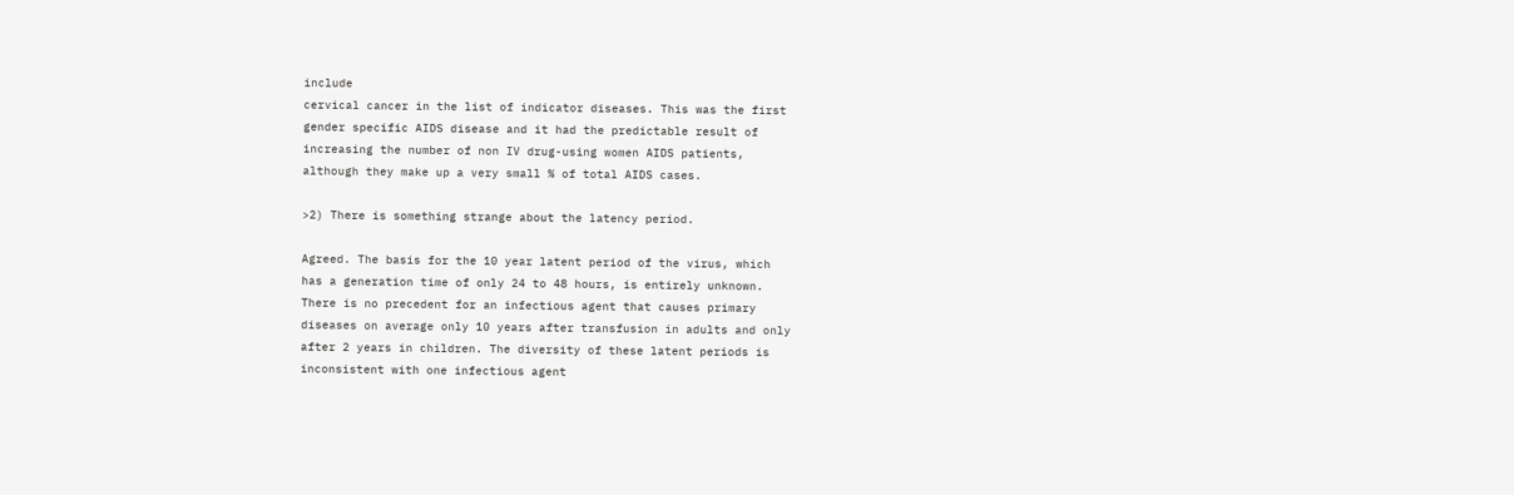include
cervical cancer in the list of indicator diseases. This was the first
gender specific AIDS disease and it had the predictable result of
increasing the number of non IV drug-using women AIDS patients,
although they make up a very small % of total AIDS cases.

>2) There is something strange about the latency period.

Agreed. The basis for the 10 year latent period of the virus, which
has a generation time of only 24 to 48 hours, is entirely unknown.
There is no precedent for an infectious agent that causes primary
diseases on average only 10 years after transfusion in adults and only
after 2 years in children. The diversity of these latent periods is
inconsistent with one infectious agent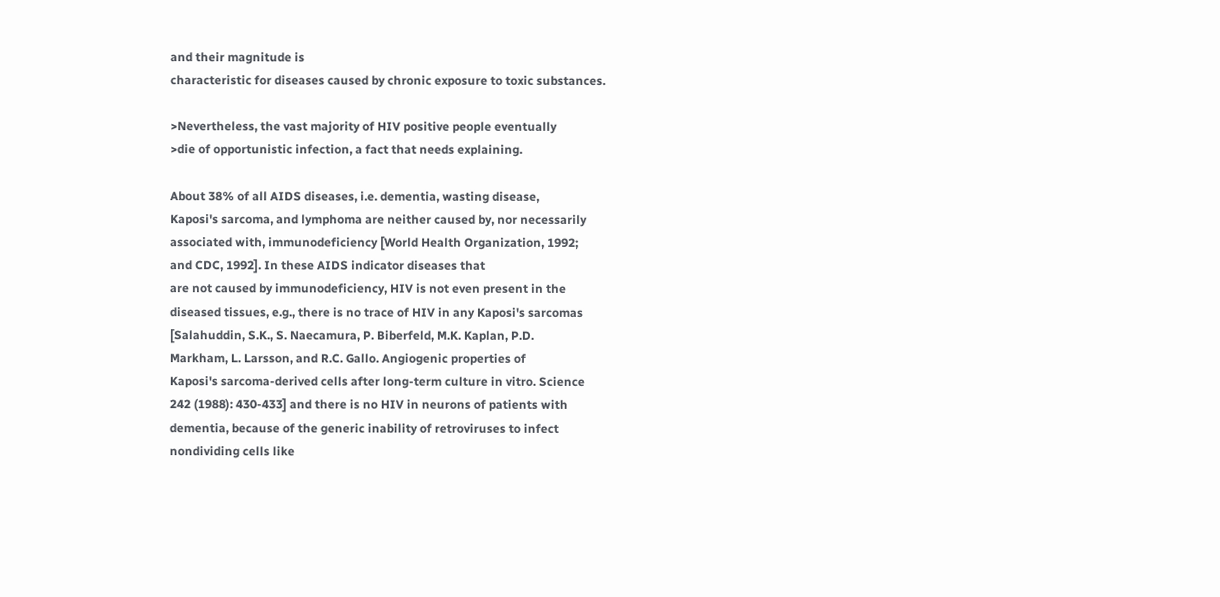and their magnitude is
characteristic for diseases caused by chronic exposure to toxic substances.

>Nevertheless, the vast majority of HIV positive people eventually
>die of opportunistic infection, a fact that needs explaining.

About 38% of all AIDS diseases, i.e. dementia, wasting disease,
Kaposi's sarcoma, and lymphoma are neither caused by, nor necessarily
associated with, immunodeficiency [World Health Organization, 1992;
and CDC, 1992]. In these AIDS indicator diseases that
are not caused by immunodeficiency, HIV is not even present in the
diseased tissues, e.g., there is no trace of HIV in any Kaposi's sarcomas
[Salahuddin, S.K., S. Naecamura, P. Biberfeld, M.K. Kaplan, P.D.
Markham, L. Larsson, and R.C. Gallo. Angiogenic properties of
Kaposi's sarcoma-derived cells after long-term culture in vitro. Science
242 (1988): 430-433] and there is no HIV in neurons of patients with
dementia, because of the generic inability of retroviruses to infect
nondividing cells like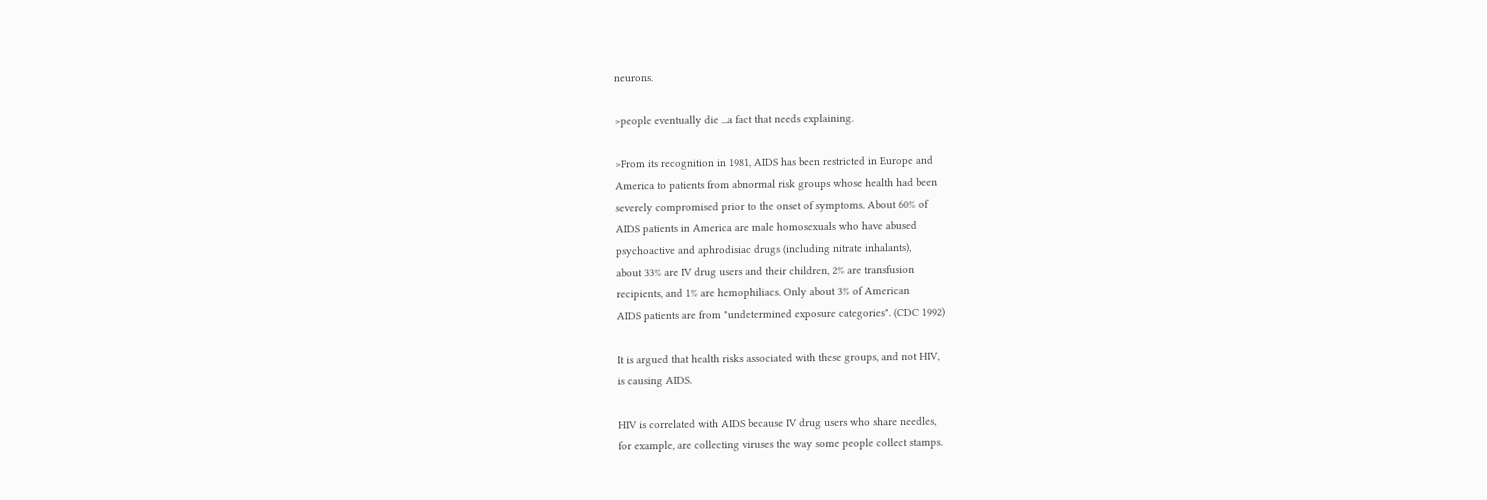neurons.

>people eventually die ...a fact that needs explaining.

>From its recognition in 1981, AIDS has been restricted in Europe and
America to patients from abnormal risk groups whose health had been
severely compromised prior to the onset of symptoms. About 60% of
AIDS patients in America are male homosexuals who have abused
psychoactive and aphrodisiac drugs (including nitrate inhalants),
about 33% are IV drug users and their children, 2% are transfusion
recipients, and 1% are hemophiliacs. Only about 3% of American
AIDS patients are from "undetermined exposure categories". (CDC 1992)

It is argued that health risks associated with these groups, and not HIV,
is causing AIDS.

HIV is correlated with AIDS because IV drug users who share needles,
for example, are collecting viruses the way some people collect stamps.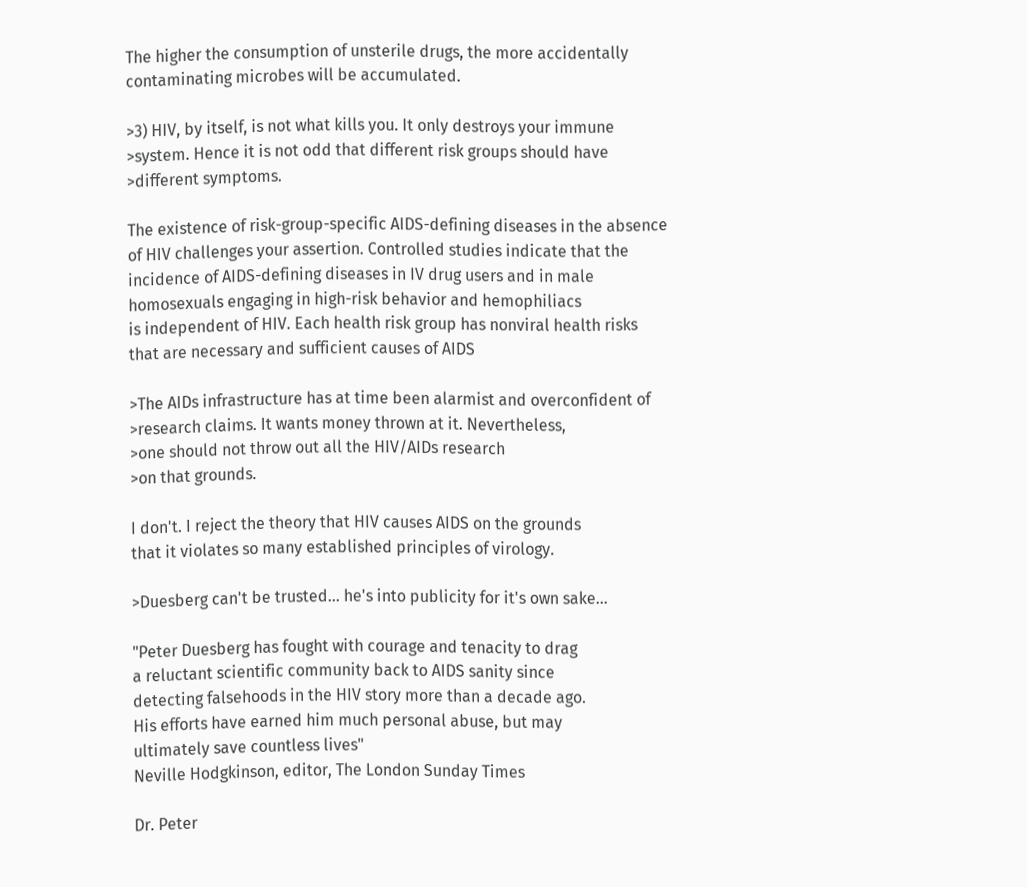The higher the consumption of unsterile drugs, the more accidentally
contaminating microbes will be accumulated.

>3) HIV, by itself, is not what kills you. It only destroys your immune
>system. Hence it is not odd that different risk groups should have
>different symptoms.

The existence of risk-group-specific AIDS-defining diseases in the absence
of HIV challenges your assertion. Controlled studies indicate that the
incidence of AIDS-defining diseases in IV drug users and in male
homosexuals engaging in high-risk behavior and hemophiliacs
is independent of HIV. Each health risk group has nonviral health risks
that are necessary and sufficient causes of AIDS

>The AIDs infrastructure has at time been alarmist and overconfident of
>research claims. It wants money thrown at it. Nevertheless,
>one should not throw out all the HIV/AIDs research
>on that grounds.

I don't. I reject the theory that HIV causes AIDS on the grounds
that it violates so many established principles of virology.

>Duesberg can't be trusted... he's into publicity for it's own sake...

"Peter Duesberg has fought with courage and tenacity to drag
a reluctant scientific community back to AIDS sanity since
detecting falsehoods in the HIV story more than a decade ago.
His efforts have earned him much personal abuse, but may
ultimately save countless lives"
Neville Hodgkinson, editor, The London Sunday Times

Dr. Peter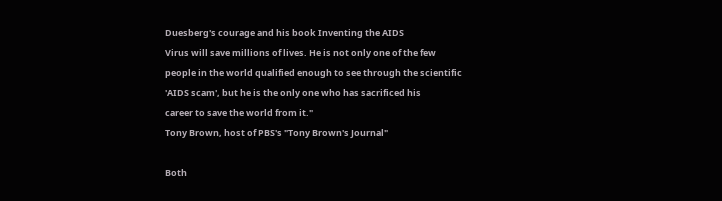Duesberg's courage and his book Inventing the AIDS
Virus will save millions of lives. He is not only one of the few
people in the world qualified enough to see through the scientific
'AIDS scam', but he is the only one who has sacrificed his
career to save the world from it."
Tony Brown, host of PBS's "Tony Brown's Journal"

Both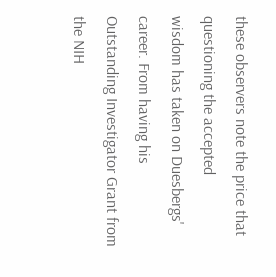these observers note the price that questioning the accepted
wisdom has taken on Duesbergs' career. From having his
Outstanding Investigator Grant from the NIH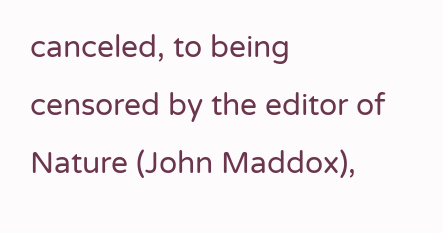canceled, to being
censored by the editor of Nature (John Maddox),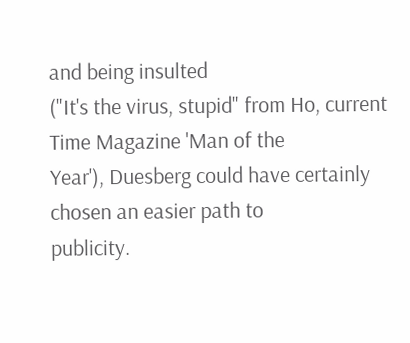and being insulted
("It's the virus, stupid" from Ho, current Time Magazine 'Man of the
Year'), Duesberg could have certainly chosen an easier path to
publicity.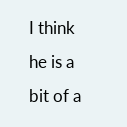I think he is a bit of a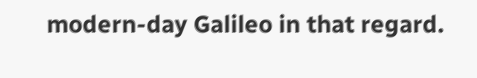modern-day Galileo in that regard.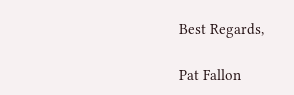Best Regards,

Pat Fallon